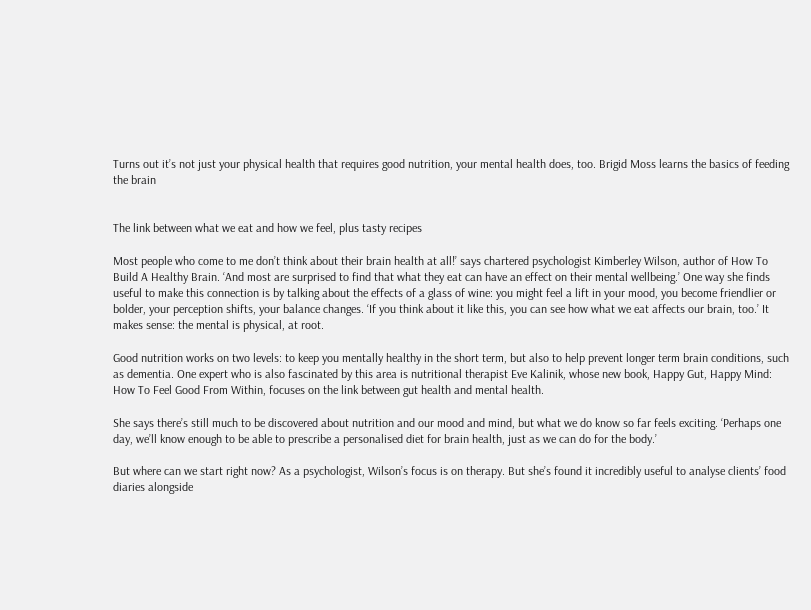Turns out it’s not just your physical health that requires good nutrition, your mental health does, too. Brigid Moss learns the basics of feeding the brain


The link between what we eat and how we feel, plus tasty recipes

Most people who come to me don’t think about their brain health at all!’ says chartered psychologist Kimberley Wilson, author of How To Build A Healthy Brain. ‘And most are surprised to find that what they eat can have an effect on their mental wellbeing.’ One way she finds useful to make this connection is by talking about the effects of a glass of wine: you might feel a lift in your mood, you become friendlier or bolder, your perception shifts, your balance changes. ‘If you think about it like this, you can see how what we eat affects our brain, too.’ It makes sense: the mental is physical, at root.

Good nutrition works on two levels: to keep you mentally healthy in the short term, but also to help prevent longer term brain conditions, such as dementia. One expert who is also fascinated by this area is nutritional therapist Eve Kalinik, whose new book, Happy Gut, Happy Mind: How To Feel Good From Within, focuses on the link between gut health and mental health.

She says there’s still much to be discovered about nutrition and our mood and mind, but what we do know so far feels exciting. ‘Perhaps one day, we’ll know enough to be able to prescribe a personalised diet for brain health, just as we can do for the body.’

But where can we start right now? As a psychologist, Wilson’s focus is on therapy. But she’s found it incredibly useful to analyse clients’ food diaries alongside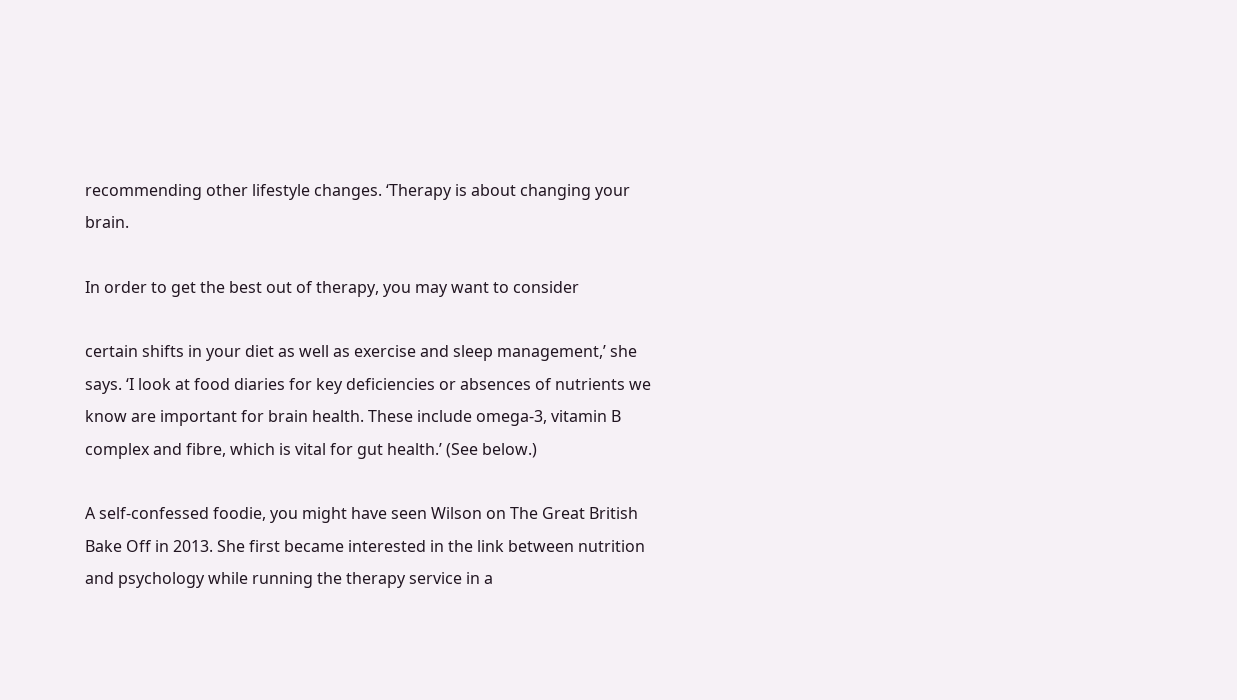recommending other lifestyle changes. ‘Therapy is about changing your brain.

In order to get the best out of therapy, you may want to consider

certain shifts in your diet as well as exercise and sleep management,’ she says. ‘I look at food diaries for key deficiencies or absences of nutrients we know are important for brain health. These include omega-3, vitamin B complex and fibre, which is vital for gut health.’ (See below.)

A self-confessed foodie, you might have seen Wilson on The Great British Bake Off in 2013. She first became interested in the link between nutrition and psychology while running the therapy service in a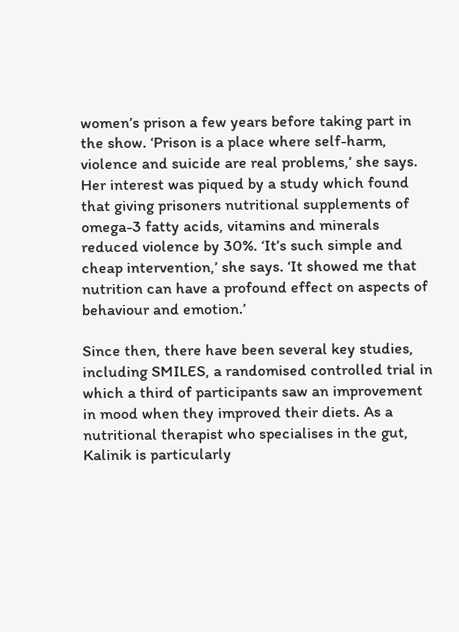women’s prison a few years before taking part in the show. ‘Prison is a place where self-harm, violence and suicide are real problems,’ she says. Her interest was piqued by a study which found that giving prisoners nutritional supplements of omega-3 fatty acids, vitamins and minerals reduced violence by 30%. ‘It’s such simple and cheap intervention,’ she says. ‘It showed me that nutrition can have a profound effect on aspects of behaviour and emotion.’

Since then, there have been several key studies, including SMILES, a randomised controlled trial in which a third of participants saw an improvement in mood when they improved their diets. As a nutritional therapist who specialises in the gut, Kalinik is particularly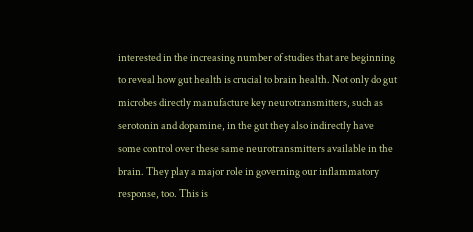interested in the increasing number of studies that are beginning to reveal how gut health is crucial to brain health. Not only do gut microbes directly manufacture key neurotransmitters, such as serotonin and dopamine, in the gut they also indirectly have some control over these same neurotransmitters available in the brain. They play a major role in governing our inflammatory response, too. This is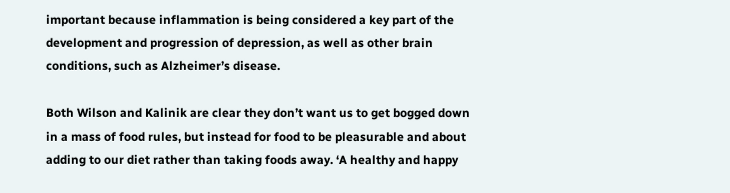important because inflammation is being considered a key part of the development and progression of depression, as well as other brain conditions, such as Alzheimer’s disease.

Both Wilson and Kalinik are clear they don’t want us to get bogged down in a mass of food rules, but instead for food to be pleasurable and about adding to our diet rather than taking foods away. ‘A healthy and happy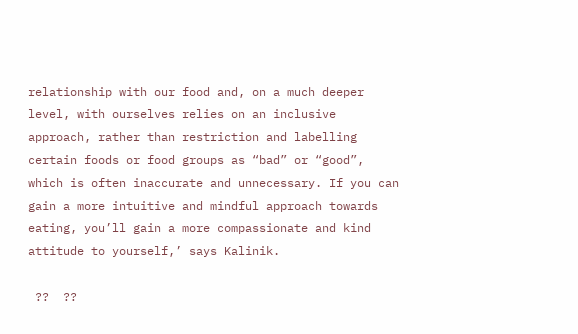relationship with our food and, on a much deeper level, with ourselves relies on an inclusive approach, rather than restriction and labelling certain foods or food groups as “bad” or “good”, which is often inaccurate and unnecessary. If you can gain a more intuitive and mindful approach towards eating, you’ll gain a more compassionate and kind attitude to yourself,’ says Kalinik.

 ??  ??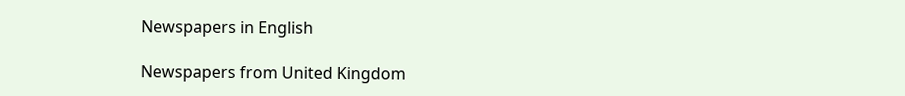Newspapers in English

Newspapers from United Kingdom